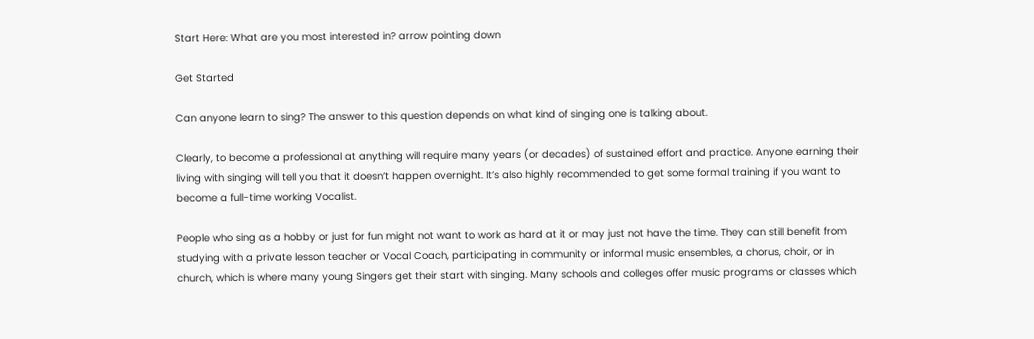Start Here: What are you most interested in? arrow pointing down

Get Started

Can anyone learn to sing? The answer to this question depends on what kind of singing one is talking about.

Clearly, to become a professional at anything will require many years (or decades) of sustained effort and practice. Anyone earning their living with singing will tell you that it doesn’t happen overnight. It’s also highly recommended to get some formal training if you want to become a full-time working Vocalist.

People who sing as a hobby or just for fun might not want to work as hard at it or may just not have the time. They can still benefit from studying with a private lesson teacher or Vocal Coach, participating in community or informal music ensembles, a chorus, choir, or in church, which is where many young Singers get their start with singing. Many schools and colleges offer music programs or classes which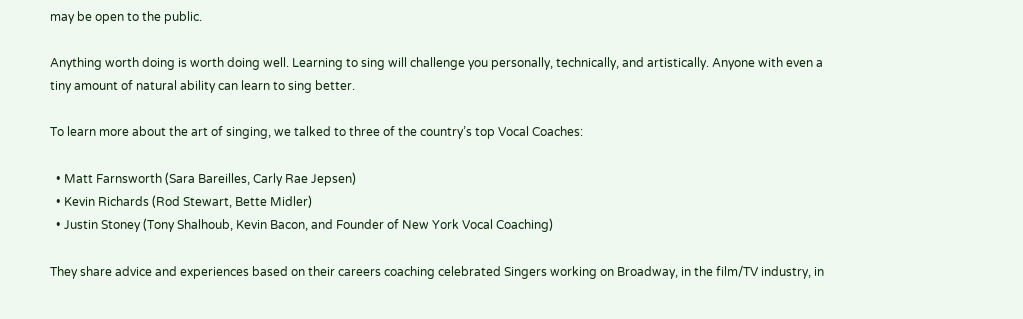may be open to the public.

Anything worth doing is worth doing well. Learning to sing will challenge you personally, technically, and artistically. Anyone with even a tiny amount of natural ability can learn to sing better.

To learn more about the art of singing, we talked to three of the country’s top Vocal Coaches:

  • Matt Farnsworth (Sara Bareilles, Carly Rae Jepsen)
  • Kevin Richards (Rod Stewart, Bette Midler)
  • Justin Stoney (Tony Shalhoub, Kevin Bacon, and Founder of New York Vocal Coaching)

They share advice and experiences based on their careers coaching celebrated Singers working on Broadway, in the film/TV industry, in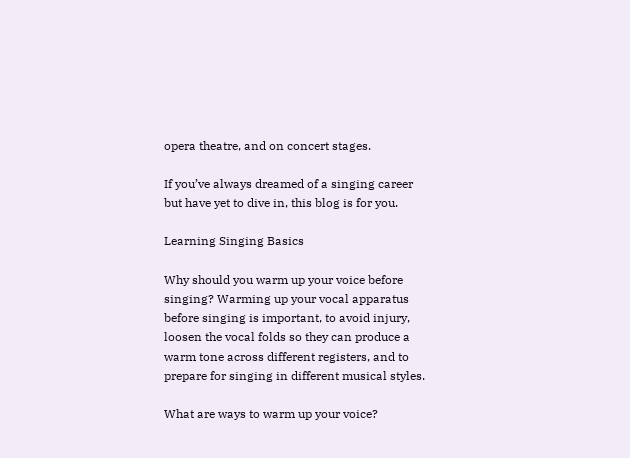opera theatre, and on concert stages.

If you’ve always dreamed of a singing career but have yet to dive in, this blog is for you.

Learning Singing Basics

Why should you warm up your voice before singing? Warming up your vocal apparatus before singing is important, to avoid injury, loosen the vocal folds so they can produce a warm tone across different registers, and to prepare for singing in different musical styles.

What are ways to warm up your voice?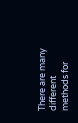There are many different methods for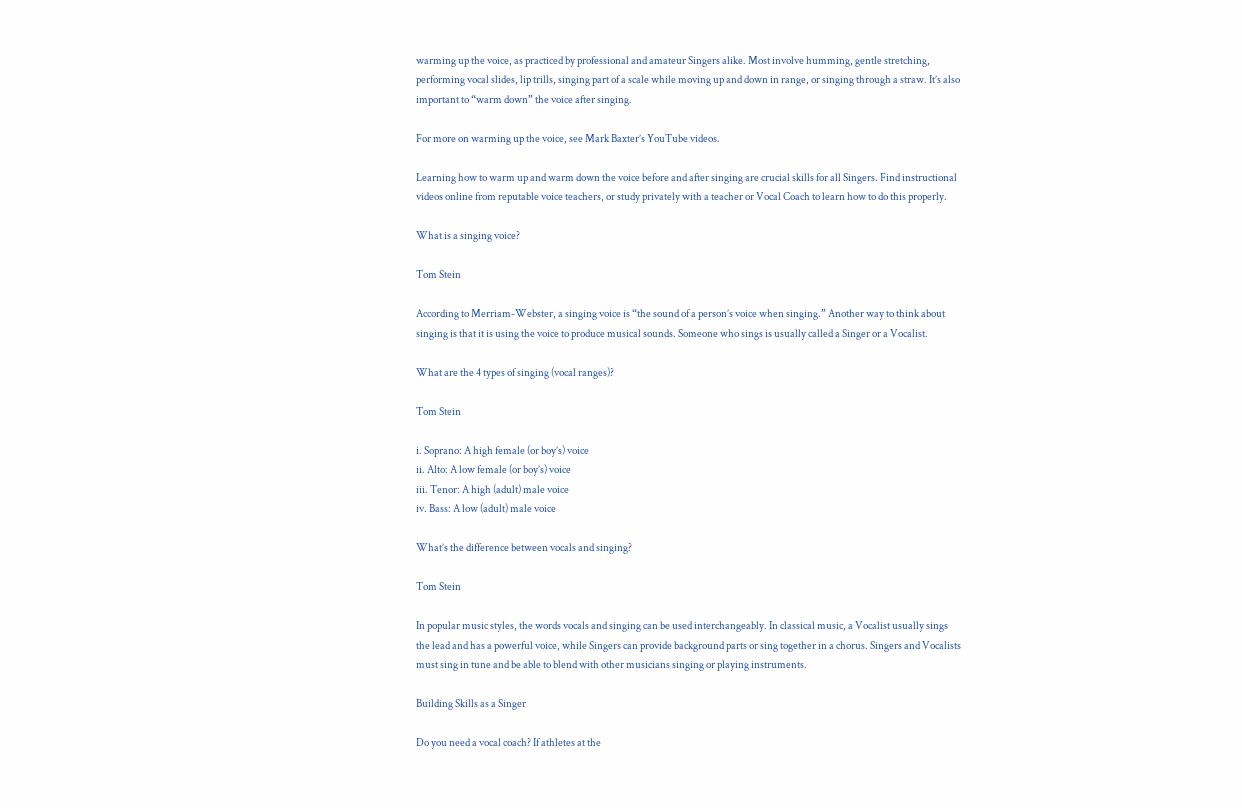warming up the voice, as practiced by professional and amateur Singers alike. Most involve humming, gentle stretching, performing vocal slides, lip trills, singing part of a scale while moving up and down in range, or singing through a straw. It’s also important to “warm down” the voice after singing.

For more on warming up the voice, see Mark Baxter’s YouTube videos.

Learning how to warm up and warm down the voice before and after singing are crucial skills for all Singers. Find instructional videos online from reputable voice teachers, or study privately with a teacher or Vocal Coach to learn how to do this properly.

What is a singing voice?

Tom Stein

According to Merriam-Webster, a singing voice is “the sound of a person’s voice when singing.” Another way to think about singing is that it is using the voice to produce musical sounds. Someone who sings is usually called a Singer or a Vocalist.

What are the 4 types of singing (vocal ranges)?

Tom Stein

i. Soprano: A high female (or boy’s) voice
ii. Alto: A low female (or boy’s) voice
iii. Tenor: A high (adult) male voice
iv. Bass: A low (adult) male voice

What’s the difference between vocals and singing?

Tom Stein

In popular music styles, the words vocals and singing can be used interchangeably. In classical music, a Vocalist usually sings the lead and has a powerful voice, while Singers can provide background parts or sing together in a chorus. Singers and Vocalists must sing in tune and be able to blend with other musicians singing or playing instruments.

Building Skills as a Singer

Do you need a vocal coach? If athletes at the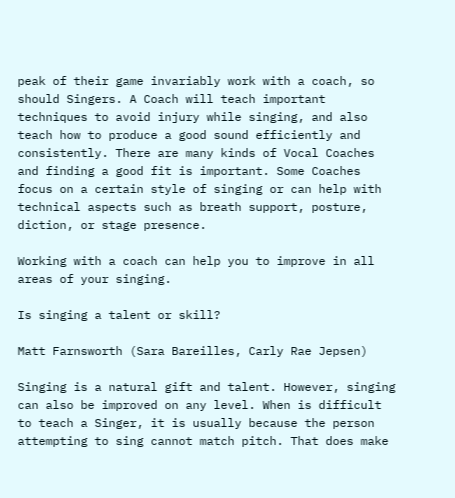peak of their game invariably work with a coach, so should Singers. A Coach will teach important techniques to avoid injury while singing, and also teach how to produce a good sound efficiently and consistently. There are many kinds of Vocal Coaches and finding a good fit is important. Some Coaches focus on a certain style of singing or can help with technical aspects such as breath support, posture, diction, or stage presence.

Working with a coach can help you to improve in all areas of your singing.

Is singing a talent or skill?

Matt Farnsworth (Sara Bareilles, Carly Rae Jepsen)

Singing is a natural gift and talent. However, singing can also be improved on any level. When is difficult to teach a Singer, it is usually because the person attempting to sing cannot match pitch. That does make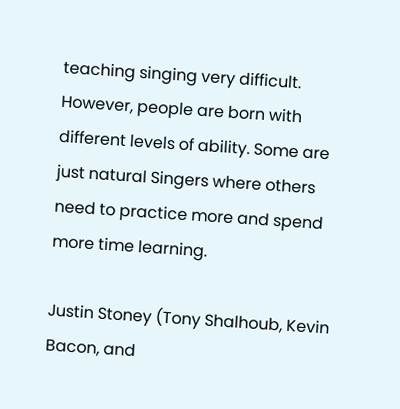teaching singing very difficult. However, people are born with different levels of ability. Some are just natural Singers where others need to practice more and spend more time learning.

Justin Stoney (Tony Shalhoub, Kevin Bacon, and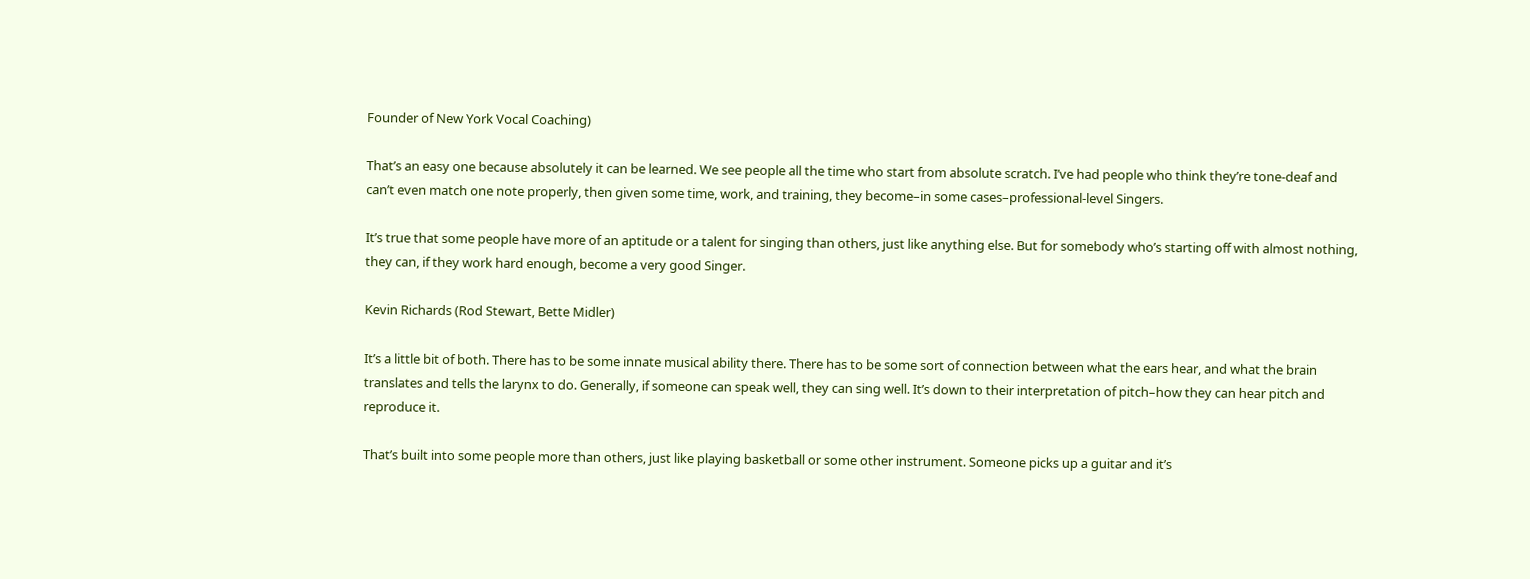Founder of New York Vocal Coaching)

That’s an easy one because absolutely it can be learned. We see people all the time who start from absolute scratch. I’ve had people who think they’re tone-deaf and can’t even match one note properly, then given some time, work, and training, they become–in some cases–professional-level Singers.

It’s true that some people have more of an aptitude or a talent for singing than others, just like anything else. But for somebody who’s starting off with almost nothing, they can, if they work hard enough, become a very good Singer.

Kevin Richards (Rod Stewart, Bette Midler)

It’s a little bit of both. There has to be some innate musical ability there. There has to be some sort of connection between what the ears hear, and what the brain translates and tells the larynx to do. Generally, if someone can speak well, they can sing well. It’s down to their interpretation of pitch–how they can hear pitch and reproduce it.

That’s built into some people more than others, just like playing basketball or some other instrument. Someone picks up a guitar and it’s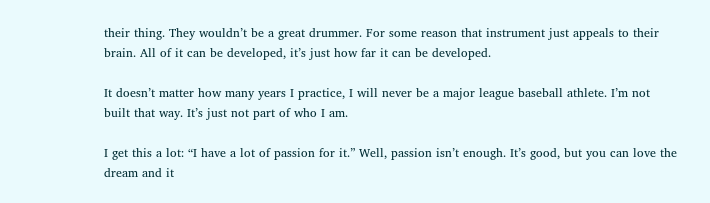their thing. They wouldn’t be a great drummer. For some reason that instrument just appeals to their brain. All of it can be developed, it’s just how far it can be developed.

It doesn’t matter how many years I practice, I will never be a major league baseball athlete. I’m not built that way. It’s just not part of who I am.

I get this a lot: “I have a lot of passion for it.” Well, passion isn’t enough. It’s good, but you can love the dream and it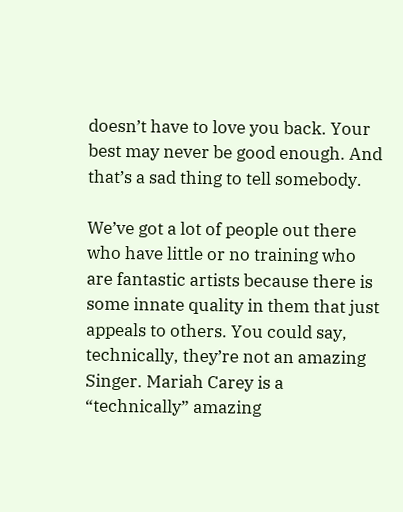doesn’t have to love you back. Your best may never be good enough. And that’s a sad thing to tell somebody.

We’ve got a lot of people out there who have little or no training who are fantastic artists because there is some innate quality in them that just appeals to others. You could say, technically, they’re not an amazing Singer. Mariah Carey is a “technically” amazing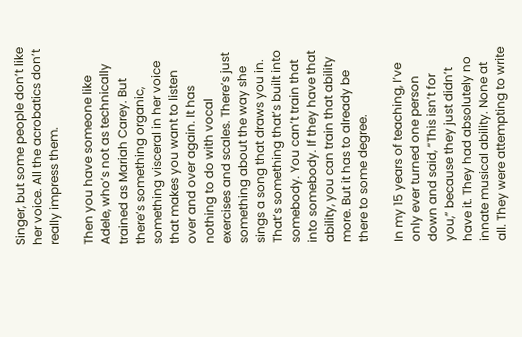Singer, but some people don’t like her voice. All the acrobatics don’t really impress them.

Then you have someone like Adele, who’s not as technically trained as Mariah Carey. But there’s something organic, something visceral in her voice that makes you want to listen over and over again. It has nothing to do with vocal exercises and scales. There’s just something about the way she sings a song that draws you in. That’s something that’s built into somebody. You can’t train that into somebody. If they have that ability, you can train that ability more. But it has to already be there to some degree.

In my 15 years of teaching, I’ve only ever turned one person down and said, “This isn’t for you,” because they just didn’t have it. They had absolutely no innate musical ability. None at all. They were attempting to write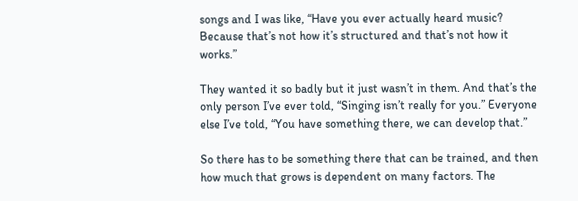songs and I was like, “Have you ever actually heard music? Because that’s not how it’s structured and that’s not how it works.”

They wanted it so badly but it just wasn’t in them. And that’s the only person I’ve ever told, “Singing isn’t really for you.” Everyone else I’ve told, “You have something there, we can develop that.”

So there has to be something there that can be trained, and then how much that grows is dependent on many factors. The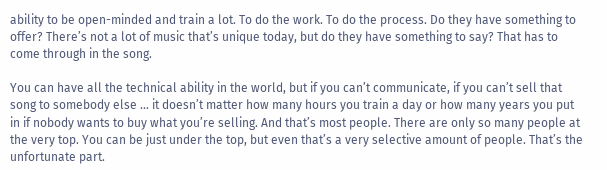ability to be open-minded and train a lot. To do the work. To do the process. Do they have something to offer? There’s not a lot of music that’s unique today, but do they have something to say? That has to come through in the song.

You can have all the technical ability in the world, but if you can’t communicate, if you can’t sell that song to somebody else … it doesn’t matter how many hours you train a day or how many years you put in if nobody wants to buy what you’re selling. And that’s most people. There are only so many people at the very top. You can be just under the top, but even that’s a very selective amount of people. That’s the unfortunate part.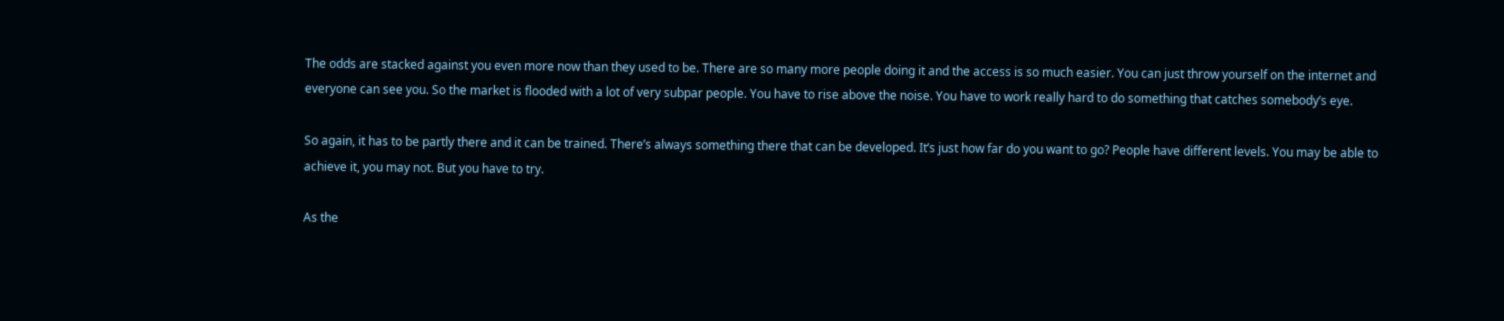The odds are stacked against you even more now than they used to be. There are so many more people doing it and the access is so much easier. You can just throw yourself on the internet and everyone can see you. So the market is flooded with a lot of very subpar people. You have to rise above the noise. You have to work really hard to do something that catches somebody’s eye.

So again, it has to be partly there and it can be trained. There’s always something there that can be developed. It’s just how far do you want to go? People have different levels. You may be able to achieve it, you may not. But you have to try.

As the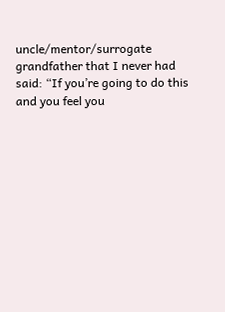uncle/mentor/surrogate grandfather that I never had said: “If you’re going to do this and you feel you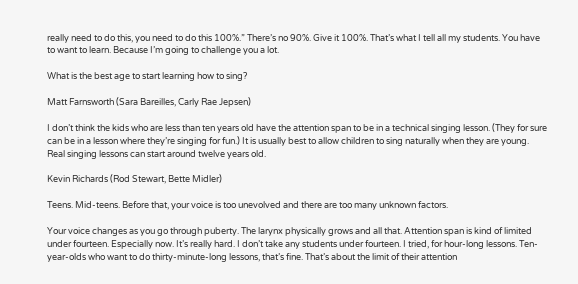really need to do this, you need to do this 100%.” There’s no 90%. Give it 100%. That’s what I tell all my students. You have to want to learn. Because I’m going to challenge you a lot.

What is the best age to start learning how to sing?

Matt Farnsworth (Sara Bareilles, Carly Rae Jepsen)

I don’t think the kids who are less than ten years old have the attention span to be in a technical singing lesson. (They for sure can be in a lesson where they’re singing for fun.) It is usually best to allow children to sing naturally when they are young. Real singing lessons can start around twelve years old.

Kevin Richards (Rod Stewart, Bette Midler)

Teens. Mid-teens. Before that, your voice is too unevolved and there are too many unknown factors.

Your voice changes as you go through puberty. The larynx physically grows and all that. Attention span is kind of limited under fourteen. Especially now. It’s really hard. I don’t take any students under fourteen. I tried, for hour-long lessons. Ten-year-olds who want to do thirty-minute-long lessons, that’s fine. That’s about the limit of their attention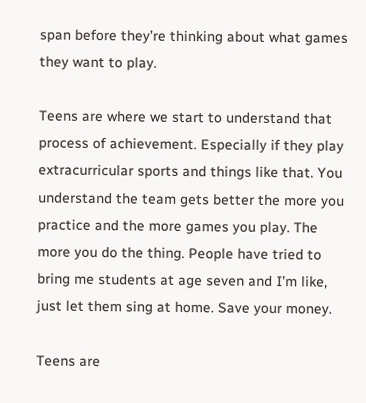span before they’re thinking about what games they want to play.

Teens are where we start to understand that process of achievement. Especially if they play extracurricular sports and things like that. You understand the team gets better the more you practice and the more games you play. The more you do the thing. People have tried to bring me students at age seven and I’m like, just let them sing at home. Save your money.

Teens are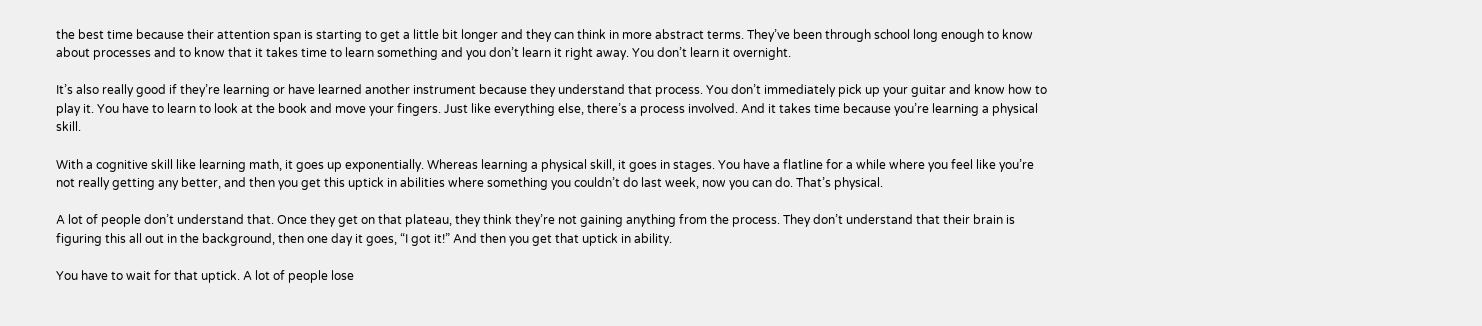the best time because their attention span is starting to get a little bit longer and they can think in more abstract terms. They’ve been through school long enough to know about processes and to know that it takes time to learn something and you don’t learn it right away. You don’t learn it overnight.

It’s also really good if they’re learning or have learned another instrument because they understand that process. You don’t immediately pick up your guitar and know how to play it. You have to learn to look at the book and move your fingers. Just like everything else, there’s a process involved. And it takes time because you’re learning a physical skill.

With a cognitive skill like learning math, it goes up exponentially. Whereas learning a physical skill, it goes in stages. You have a flatline for a while where you feel like you’re not really getting any better, and then you get this uptick in abilities where something you couldn’t do last week, now you can do. That’s physical.

A lot of people don’t understand that. Once they get on that plateau, they think they’re not gaining anything from the process. They don’t understand that their brain is figuring this all out in the background, then one day it goes, “I got it!” And then you get that uptick in ability.

You have to wait for that uptick. A lot of people lose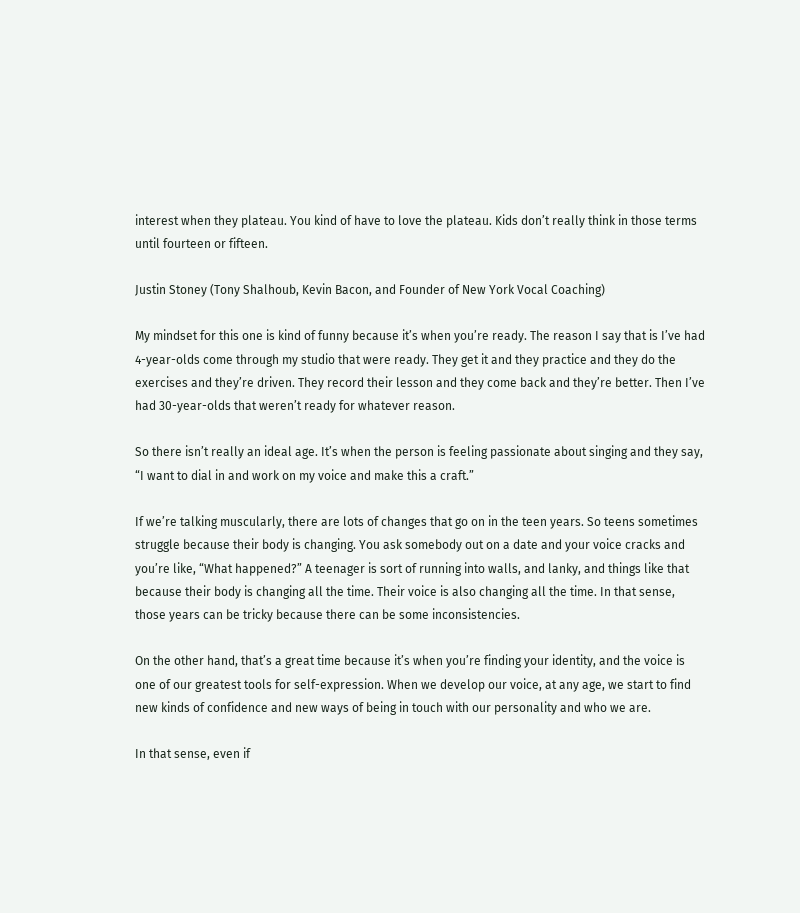interest when they plateau. You kind of have to love the plateau. Kids don’t really think in those terms until fourteen or fifteen.

Justin Stoney (Tony Shalhoub, Kevin Bacon, and Founder of New York Vocal Coaching)

My mindset for this one is kind of funny because it’s when you’re ready. The reason I say that is I’ve had 4-year-olds come through my studio that were ready. They get it and they practice and they do the exercises and they’re driven. They record their lesson and they come back and they’re better. Then I’ve had 30-year-olds that weren’t ready for whatever reason.

So there isn’t really an ideal age. It’s when the person is feeling passionate about singing and they say, “I want to dial in and work on my voice and make this a craft.”

If we’re talking muscularly, there are lots of changes that go on in the teen years. So teens sometimes struggle because their body is changing. You ask somebody out on a date and your voice cracks and you’re like, “What happened?” A teenager is sort of running into walls, and lanky, and things like that because their body is changing all the time. Their voice is also changing all the time. In that sense, those years can be tricky because there can be some inconsistencies.

On the other hand, that’s a great time because it’s when you’re finding your identity, and the voice is one of our greatest tools for self-expression. When we develop our voice, at any age, we start to find new kinds of confidence and new ways of being in touch with our personality and who we are.

In that sense, even if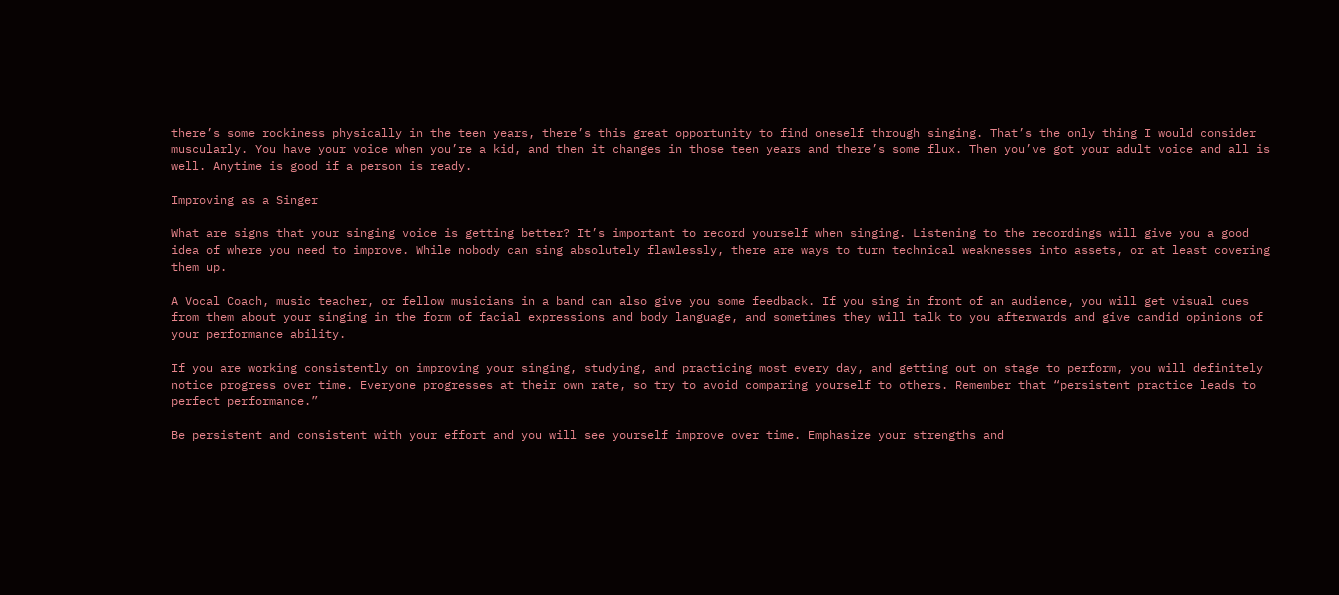there’s some rockiness physically in the teen years, there’s this great opportunity to find oneself through singing. That’s the only thing I would consider muscularly. You have your voice when you’re a kid, and then it changes in those teen years and there’s some flux. Then you’ve got your adult voice and all is well. Anytime is good if a person is ready.

Improving as a Singer

What are signs that your singing voice is getting better? It’s important to record yourself when singing. Listening to the recordings will give you a good idea of where you need to improve. While nobody can sing absolutely flawlessly, there are ways to turn technical weaknesses into assets, or at least covering them up.

A Vocal Coach, music teacher, or fellow musicians in a band can also give you some feedback. If you sing in front of an audience, you will get visual cues from them about your singing in the form of facial expressions and body language, and sometimes they will talk to you afterwards and give candid opinions of your performance ability.

If you are working consistently on improving your singing, studying, and practicing most every day, and getting out on stage to perform, you will definitely notice progress over time. Everyone progresses at their own rate, so try to avoid comparing yourself to others. Remember that “persistent practice leads to perfect performance.”

Be persistent and consistent with your effort and you will see yourself improve over time. Emphasize your strengths and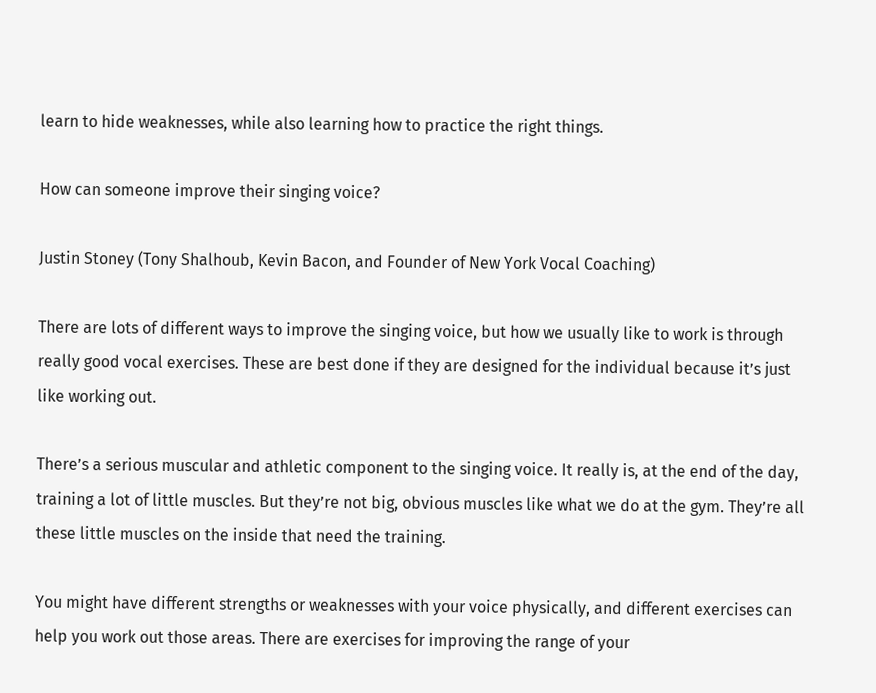learn to hide weaknesses, while also learning how to practice the right things.

How can someone improve their singing voice?

Justin Stoney (Tony Shalhoub, Kevin Bacon, and Founder of New York Vocal Coaching)

There are lots of different ways to improve the singing voice, but how we usually like to work is through really good vocal exercises. These are best done if they are designed for the individual because it’s just like working out.

There’s a serious muscular and athletic component to the singing voice. It really is, at the end of the day, training a lot of little muscles. But they’re not big, obvious muscles like what we do at the gym. They’re all these little muscles on the inside that need the training.

You might have different strengths or weaknesses with your voice physically, and different exercises can help you work out those areas. There are exercises for improving the range of your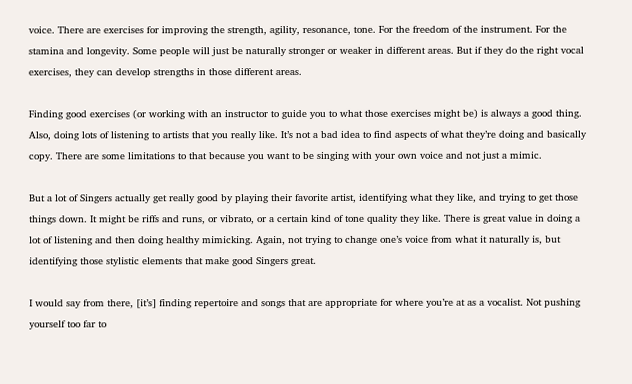voice. There are exercises for improving the strength, agility, resonance, tone. For the freedom of the instrument. For the stamina and longevity. Some people will just be naturally stronger or weaker in different areas. But if they do the right vocal exercises, they can develop strengths in those different areas.

Finding good exercises (or working with an instructor to guide you to what those exercises might be) is always a good thing. Also, doing lots of listening to artists that you really like. It’s not a bad idea to find aspects of what they’re doing and basically copy. There are some limitations to that because you want to be singing with your own voice and not just a mimic.

But a lot of Singers actually get really good by playing their favorite artist, identifying what they like, and trying to get those things down. It might be riffs and runs, or vibrato, or a certain kind of tone quality they like. There is great value in doing a lot of listening and then doing healthy mimicking. Again, not trying to change one’s voice from what it naturally is, but identifying those stylistic elements that make good Singers great.

I would say from there, [it’s] finding repertoire and songs that are appropriate for where you’re at as a vocalist. Not pushing yourself too far to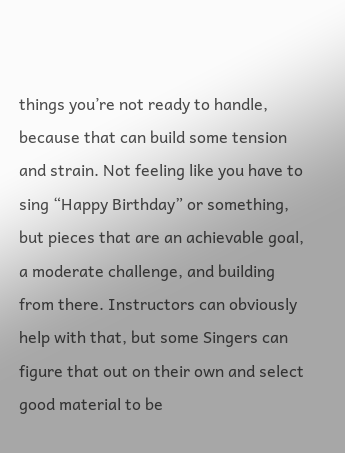things you’re not ready to handle, because that can build some tension and strain. Not feeling like you have to sing “Happy Birthday” or something, but pieces that are an achievable goal, a moderate challenge, and building from there. Instructors can obviously help with that, but some Singers can figure that out on their own and select good material to be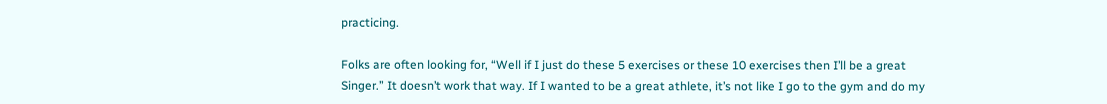practicing.

Folks are often looking for, “Well if I just do these 5 exercises or these 10 exercises then I’ll be a great Singer.” It doesn’t work that way. If I wanted to be a great athlete, it’s not like I go to the gym and do my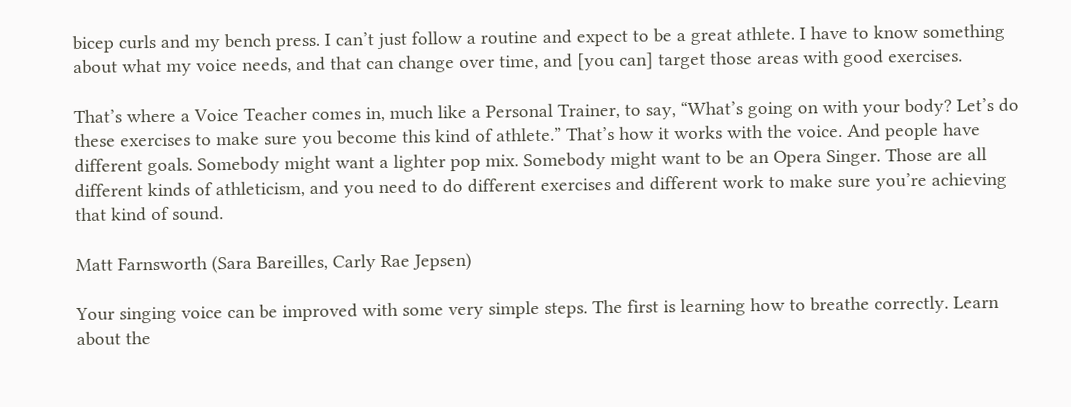bicep curls and my bench press. I can’t just follow a routine and expect to be a great athlete. I have to know something about what my voice needs, and that can change over time, and [you can] target those areas with good exercises.

That’s where a Voice Teacher comes in, much like a Personal Trainer, to say, “What’s going on with your body? Let’s do these exercises to make sure you become this kind of athlete.” That’s how it works with the voice. And people have different goals. Somebody might want a lighter pop mix. Somebody might want to be an Opera Singer. Those are all different kinds of athleticism, and you need to do different exercises and different work to make sure you’re achieving that kind of sound.

Matt Farnsworth (Sara Bareilles, Carly Rae Jepsen)

Your singing voice can be improved with some very simple steps. The first is learning how to breathe correctly. Learn about the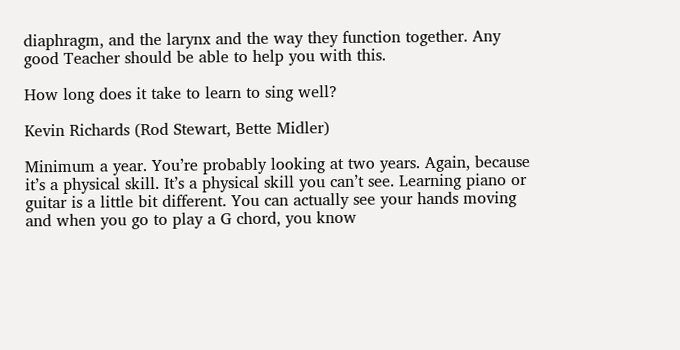diaphragm, and the larynx and the way they function together. Any good Teacher should be able to help you with this.

How long does it take to learn to sing well?

Kevin Richards (Rod Stewart, Bette Midler)

Minimum a year. You’re probably looking at two years. Again, because it’s a physical skill. It’s a physical skill you can’t see. Learning piano or guitar is a little bit different. You can actually see your hands moving and when you go to play a G chord, you know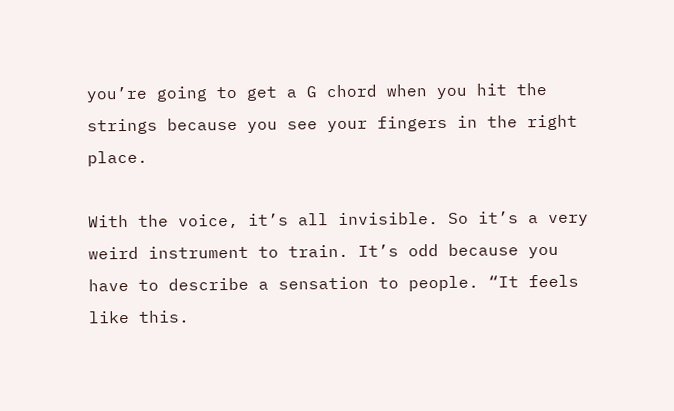you’re going to get a G chord when you hit the strings because you see your fingers in the right place.

With the voice, it’s all invisible. So it’s a very weird instrument to train. It’s odd because you have to describe a sensation to people. “It feels like this.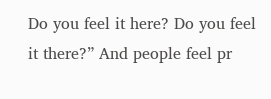Do you feel it here? Do you feel it there?” And people feel pr